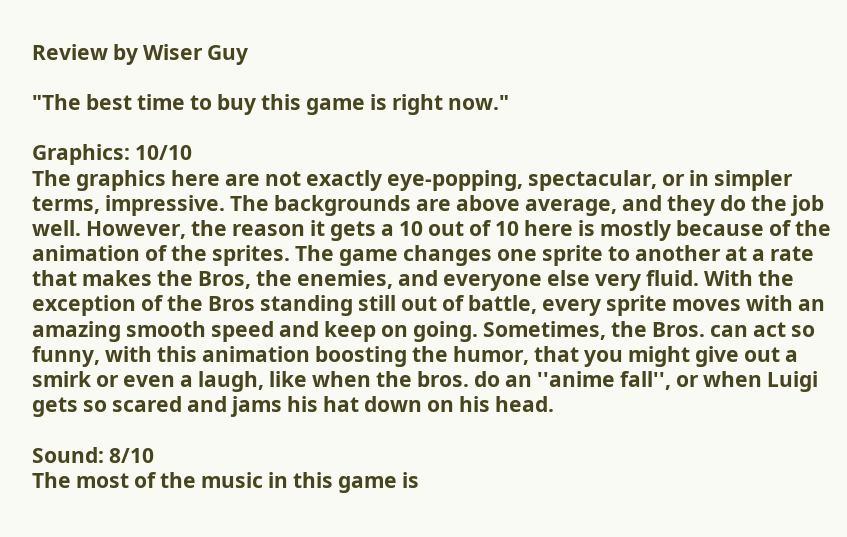Review by Wiser Guy

"The best time to buy this game is right now."

Graphics: 10/10
The graphics here are not exactly eye-popping, spectacular, or in simpler terms, impressive. The backgrounds are above average, and they do the job well. However, the reason it gets a 10 out of 10 here is mostly because of the animation of the sprites. The game changes one sprite to another at a rate that makes the Bros, the enemies, and everyone else very fluid. With the exception of the Bros standing still out of battle, every sprite moves with an amazing smooth speed and keep on going. Sometimes, the Bros. can act so funny, with this animation boosting the humor, that you might give out a smirk or even a laugh, like when the bros. do an ''anime fall'', or when Luigi gets so scared and jams his hat down on his head.

Sound: 8/10
The most of the music in this game is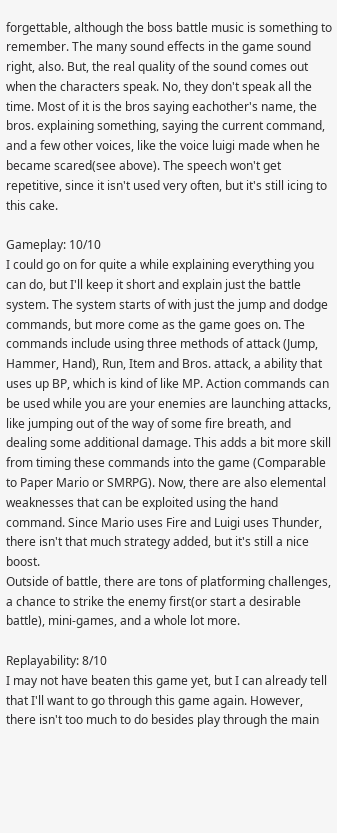forgettable, although the boss battle music is something to remember. The many sound effects in the game sound right, also. But, the real quality of the sound comes out when the characters speak. No, they don't speak all the time. Most of it is the bros saying eachother's name, the bros. explaining something, saying the current command, and a few other voices, like the voice luigi made when he became scared(see above). The speech won't get repetitive, since it isn't used very often, but it's still icing to this cake.

Gameplay: 10/10
I could go on for quite a while explaining everything you can do, but I'll keep it short and explain just the battle system. The system starts of with just the jump and dodge commands, but more come as the game goes on. The commands include using three methods of attack (Jump, Hammer, Hand), Run, Item and Bros. attack, a ability that uses up BP, which is kind of like MP. Action commands can be used while you are your enemies are launching attacks, like jumping out of the way of some fire breath, and dealing some additional damage. This adds a bit more skill from timing these commands into the game (Comparable to Paper Mario or SMRPG). Now, there are also elemental weaknesses that can be exploited using the hand command. Since Mario uses Fire and Luigi uses Thunder, there isn't that much strategy added, but it's still a nice boost.
Outside of battle, there are tons of platforming challenges, a chance to strike the enemy first(or start a desirable battle), mini-games, and a whole lot more.

Replayability: 8/10
I may not have beaten this game yet, but I can already tell that I'll want to go through this game again. However, there isn't too much to do besides play through the main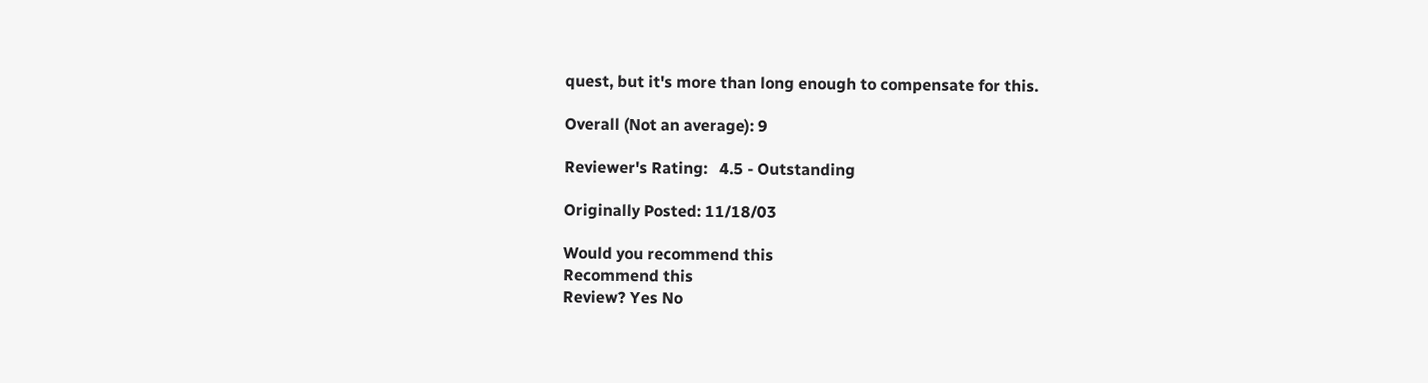quest, but it's more than long enough to compensate for this.

Overall (Not an average): 9

Reviewer's Rating:   4.5 - Outstanding

Originally Posted: 11/18/03

Would you recommend this
Recommend this
Review? Yes No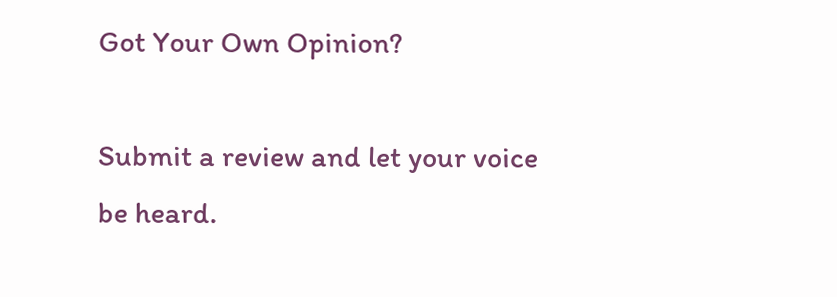Got Your Own Opinion?

Submit a review and let your voice be heard.